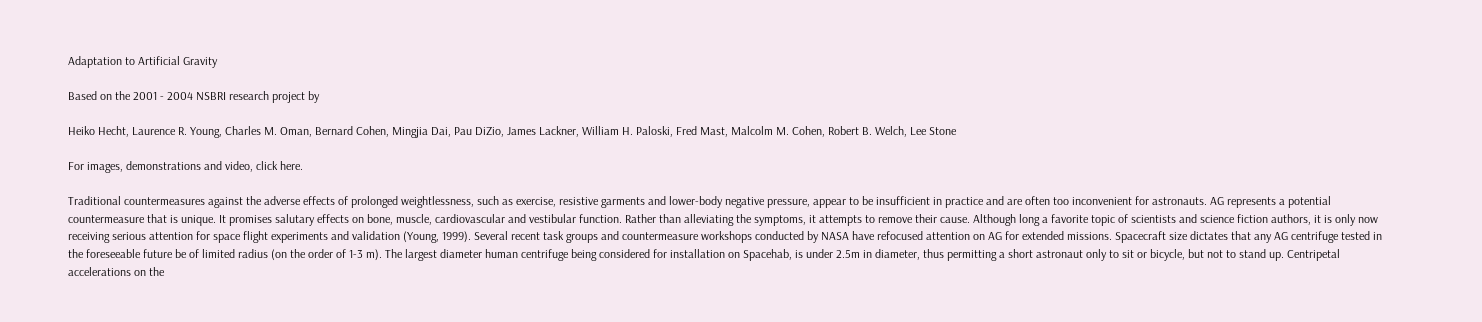Adaptation to Artificial Gravity

Based on the 2001 - 2004 NSBRI research project by

Heiko Hecht, Laurence R. Young, Charles M. Oman, Bernard Cohen, Mingjia Dai, Pau DiZio, James Lackner, William H. Paloski, Fred Mast, Malcolm M. Cohen, Robert B. Welch, Lee Stone

For images, demonstrations and video, click here.

Traditional countermeasures against the adverse effects of prolonged weightlessness, such as exercise, resistive garments and lower-body negative pressure, appear to be insufficient in practice and are often too inconvenient for astronauts. AG represents a potential countermeasure that is unique. It promises salutary effects on bone, muscle, cardiovascular and vestibular function. Rather than alleviating the symptoms, it attempts to remove their cause. Although long a favorite topic of scientists and science fiction authors, it is only now receiving serious attention for space flight experiments and validation (Young, 1999). Several recent task groups and countermeasure workshops conducted by NASA have refocused attention on AG for extended missions. Spacecraft size dictates that any AG centrifuge tested in the foreseeable future be of limited radius (on the order of 1-3 m). The largest diameter human centrifuge being considered for installation on Spacehab, is under 2.5m in diameter, thus permitting a short astronaut only to sit or bicycle, but not to stand up. Centripetal accelerations on the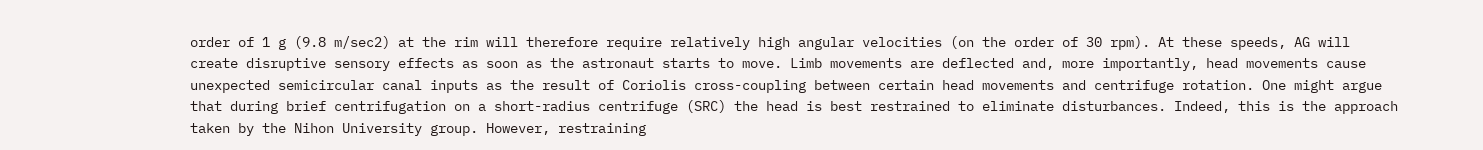order of 1 g (9.8 m/sec2) at the rim will therefore require relatively high angular velocities (on the order of 30 rpm). At these speeds, AG will create disruptive sensory effects as soon as the astronaut starts to move. Limb movements are deflected and, more importantly, head movements cause unexpected semicircular canal inputs as the result of Coriolis cross-coupling between certain head movements and centrifuge rotation. One might argue that during brief centrifugation on a short-radius centrifuge (SRC) the head is best restrained to eliminate disturbances. Indeed, this is the approach taken by the Nihon University group. However, restraining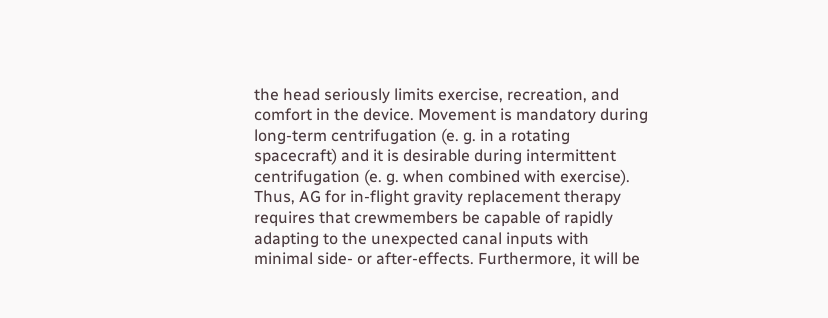the head seriously limits exercise, recreation, and comfort in the device. Movement is mandatory during long-term centrifugation (e. g. in a rotating spacecraft) and it is desirable during intermittent centrifugation (e. g. when combined with exercise). Thus, AG for in-flight gravity replacement therapy requires that crewmembers be capable of rapidly adapting to the unexpected canal inputs with minimal side- or after-effects. Furthermore, it will be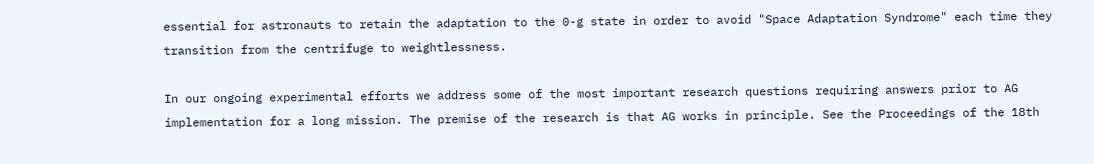essential for astronauts to retain the adaptation to the 0-g state in order to avoid "Space Adaptation Syndrome" each time they transition from the centrifuge to weightlessness.

In our ongoing experimental efforts we address some of the most important research questions requiring answers prior to AG implementation for a long mission. The premise of the research is that AG works in principle. See the Proceedings of the 18th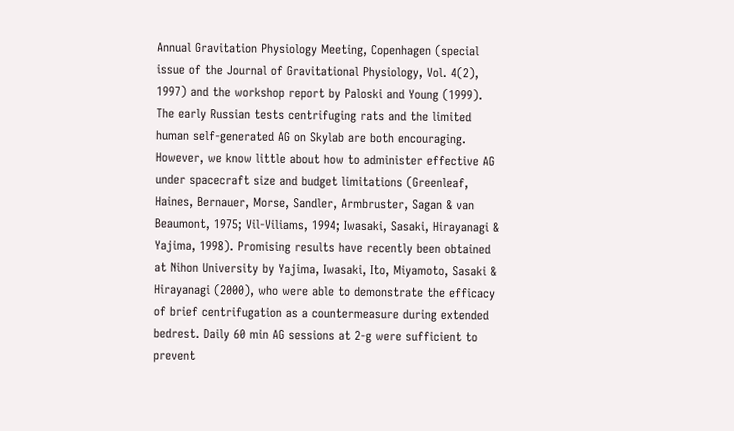Annual Gravitation Physiology Meeting, Copenhagen (special issue of the Journal of Gravitational Physiology, Vol. 4(2), 1997) and the workshop report by Paloski and Young (1999). The early Russian tests centrifuging rats and the limited human self-generated AG on Skylab are both encouraging. However, we know little about how to administer effective AG under spacecraft size and budget limitations (Greenleaf, Haines, Bernauer, Morse, Sandler, Armbruster, Sagan & van Beaumont, 1975; Vil-Viliams, 1994; Iwasaki, Sasaki, Hirayanagi & Yajima, 1998). Promising results have recently been obtained at Nihon University by Yajima, Iwasaki, Ito, Miyamoto, Sasaki & Hirayanagi (2000), who were able to demonstrate the efficacy of brief centrifugation as a countermeasure during extended bedrest. Daily 60 min AG sessions at 2-g were sufficient to prevent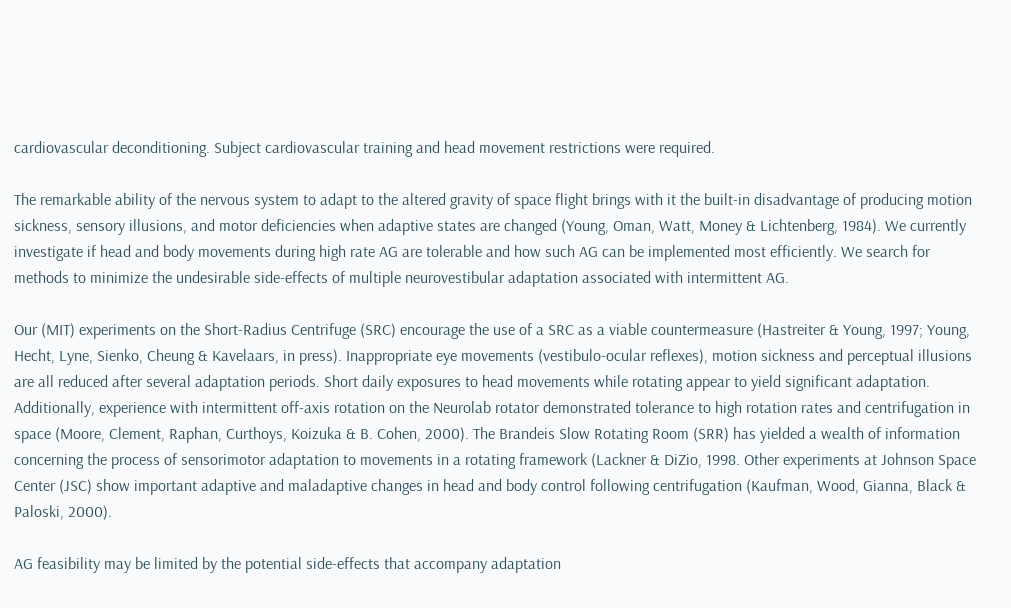cardiovascular deconditioning. Subject cardiovascular training and head movement restrictions were required.

The remarkable ability of the nervous system to adapt to the altered gravity of space flight brings with it the built-in disadvantage of producing motion sickness, sensory illusions, and motor deficiencies when adaptive states are changed (Young, Oman, Watt, Money & Lichtenberg, 1984). We currently investigate if head and body movements during high rate AG are tolerable and how such AG can be implemented most efficiently. We search for methods to minimize the undesirable side-effects of multiple neurovestibular adaptation associated with intermittent AG.

Our (MIT) experiments on the Short-Radius Centrifuge (SRC) encourage the use of a SRC as a viable countermeasure (Hastreiter & Young, 1997; Young, Hecht, Lyne, Sienko, Cheung & Kavelaars, in press). Inappropriate eye movements (vestibulo-ocular reflexes), motion sickness and perceptual illusions are all reduced after several adaptation periods. Short daily exposures to head movements while rotating appear to yield significant adaptation. Additionally, experience with intermittent off-axis rotation on the Neurolab rotator demonstrated tolerance to high rotation rates and centrifugation in space (Moore, Clement, Raphan, Curthoys, Koizuka & B. Cohen, 2000). The Brandeis Slow Rotating Room (SRR) has yielded a wealth of information concerning the process of sensorimotor adaptation to movements in a rotating framework (Lackner & DiZio, 1998. Other experiments at Johnson Space Center (JSC) show important adaptive and maladaptive changes in head and body control following centrifugation (Kaufman, Wood, Gianna, Black & Paloski, 2000).

AG feasibility may be limited by the potential side-effects that accompany adaptation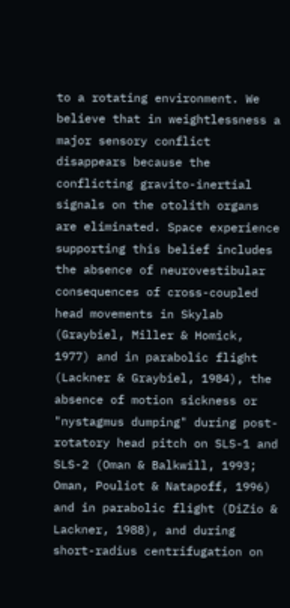to a rotating environment. We believe that in weightlessness a major sensory conflict disappears because the conflicting gravito-inertial signals on the otolith organs are eliminated. Space experience supporting this belief includes the absence of neurovestibular consequences of cross-coupled head movements in Skylab (Graybiel, Miller & Homick, 1977) and in parabolic flight (Lackner & Graybiel, 1984), the absence of motion sickness or "nystagmus dumping" during post-rotatory head pitch on SLS-1 and SLS-2 (Oman & Balkwill, 1993; Oman, Pouliot & Natapoff, 1996) and in parabolic flight (DiZio & Lackner, 1988), and during short-radius centrifugation on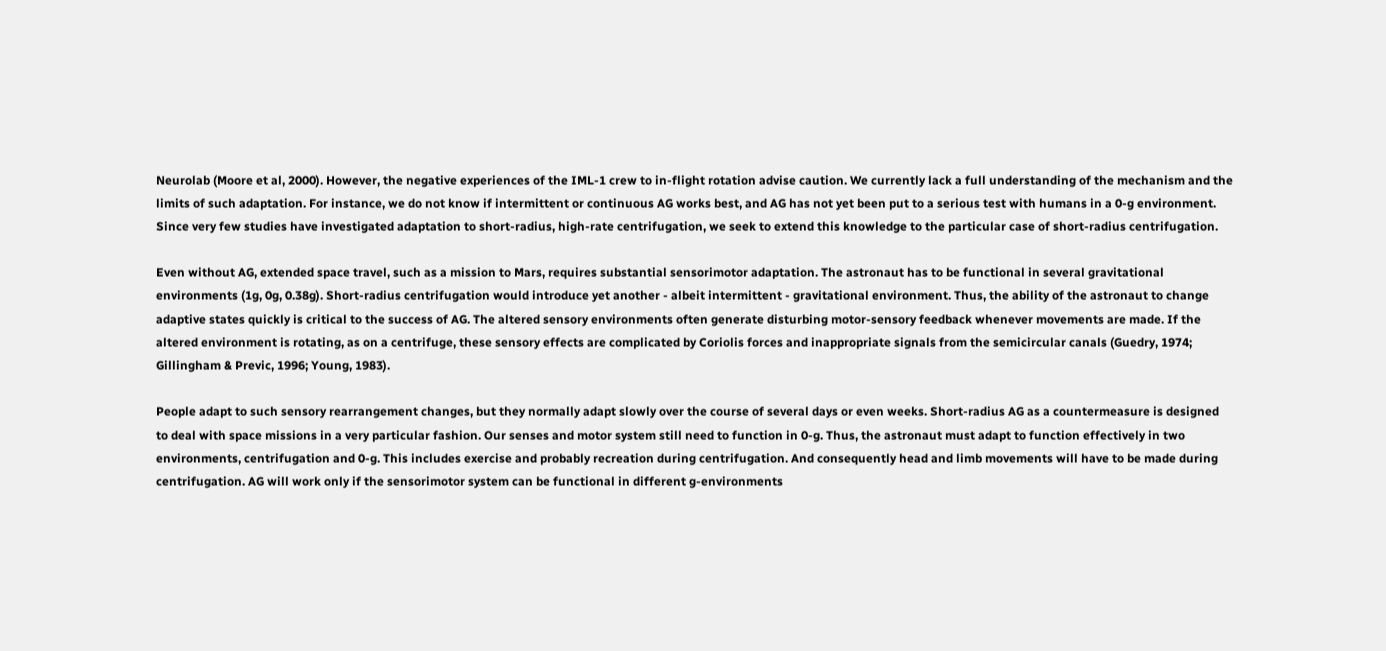Neurolab (Moore et al, 2000). However, the negative experiences of the IML-1 crew to in-flight rotation advise caution. We currently lack a full understanding of the mechanism and the limits of such adaptation. For instance, we do not know if intermittent or continuous AG works best, and AG has not yet been put to a serious test with humans in a 0-g environment. Since very few studies have investigated adaptation to short-radius, high-rate centrifugation, we seek to extend this knowledge to the particular case of short-radius centrifugation.

Even without AG, extended space travel, such as a mission to Mars, requires substantial sensorimotor adaptation. The astronaut has to be functional in several gravitational environments (1g, 0g, 0.38g). Short-radius centrifugation would introduce yet another - albeit intermittent - gravitational environment. Thus, the ability of the astronaut to change adaptive states quickly is critical to the success of AG. The altered sensory environments often generate disturbing motor-sensory feedback whenever movements are made. If the altered environment is rotating, as on a centrifuge, these sensory effects are complicated by Coriolis forces and inappropriate signals from the semicircular canals (Guedry, 1974; Gillingham & Previc, 1996; Young, 1983).

People adapt to such sensory rearrangement changes, but they normally adapt slowly over the course of several days or even weeks. Short-radius AG as a countermeasure is designed to deal with space missions in a very particular fashion. Our senses and motor system still need to function in 0-g. Thus, the astronaut must adapt to function effectively in two environments, centrifugation and 0-g. This includes exercise and probably recreation during centrifugation. And consequently head and limb movements will have to be made during centrifugation. AG will work only if the sensorimotor system can be functional in different g-environments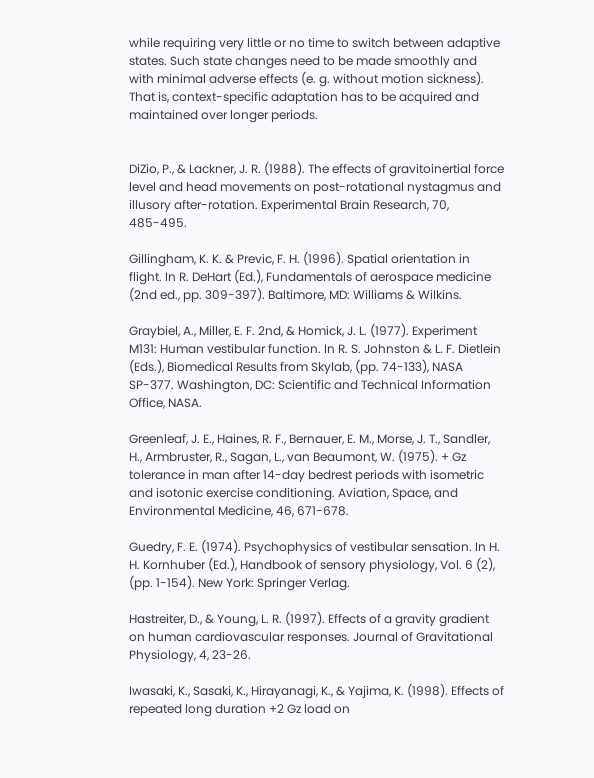while requiring very little or no time to switch between adaptive states. Such state changes need to be made smoothly and with minimal adverse effects (e. g. without motion sickness). That is, context-specific adaptation has to be acquired and maintained over longer periods.


DiZio, P., & Lackner, J. R. (1988). The effects of gravitoinertial force level and head movements on post-rotational nystagmus and illusory after-rotation. Experimental Brain Research, 70, 485-495.

Gillingham, K. K. & Previc, F. H. (1996). Spatial orientation in flight. In R. DeHart (Ed.), Fundamentals of aerospace medicine (2nd ed., pp. 309-397). Baltimore, MD: Williams & Wilkins.

Graybiel, A., Miller, E. F. 2nd, & Homick, J. L. (1977). Experiment M131: Human vestibular function. In R. S. Johnston & L. F. Dietlein (Eds.), Biomedical Results from Skylab, (pp. 74-133), NASA SP-377. Washington, DC: Scientific and Technical Information Office, NASA.

Greenleaf, J. E., Haines, R. F., Bernauer, E. M., Morse, J. T., Sandler, H., Armbruster, R., Sagan, L., van Beaumont, W. (1975). + Gz tolerance in man after 14-day bedrest periods with isometric and isotonic exercise conditioning. Aviation, Space, and Environmental Medicine, 46, 671-678.

Guedry, F. E. (1974). Psychophysics of vestibular sensation. In H. H. Kornhuber (Ed.), Handbook of sensory physiology, Vol. 6 (2), (pp. 1-154). New York: Springer Verlag.

Hastreiter, D., & Young, L. R. (1997). Effects of a gravity gradient on human cardiovascular responses. Journal of Gravitational Physiology, 4, 23-26.

Iwasaki, K., Sasaki, K., Hirayanagi, K., & Yajima, K. (1998). Effects of repeated long duration +2 Gz load on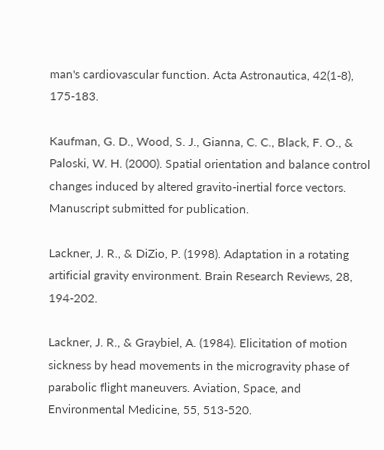man's cardiovascular function. Acta Astronautica, 42(1-8), 175-183.

Kaufman, G. D., Wood, S. J., Gianna, C. C., Black, F. O., & Paloski, W. H. (2000). Spatial orientation and balance control changes induced by altered gravito-inertial force vectors. Manuscript submitted for publication.

Lackner, J. R., & DiZio, P. (1998). Adaptation in a rotating artificial gravity environment. Brain Research Reviews, 28, 194-202.

Lackner, J. R., & Graybiel, A. (1984). Elicitation of motion sickness by head movements in the microgravity phase of parabolic flight maneuvers. Aviation, Space, and Environmental Medicine, 55, 513-520.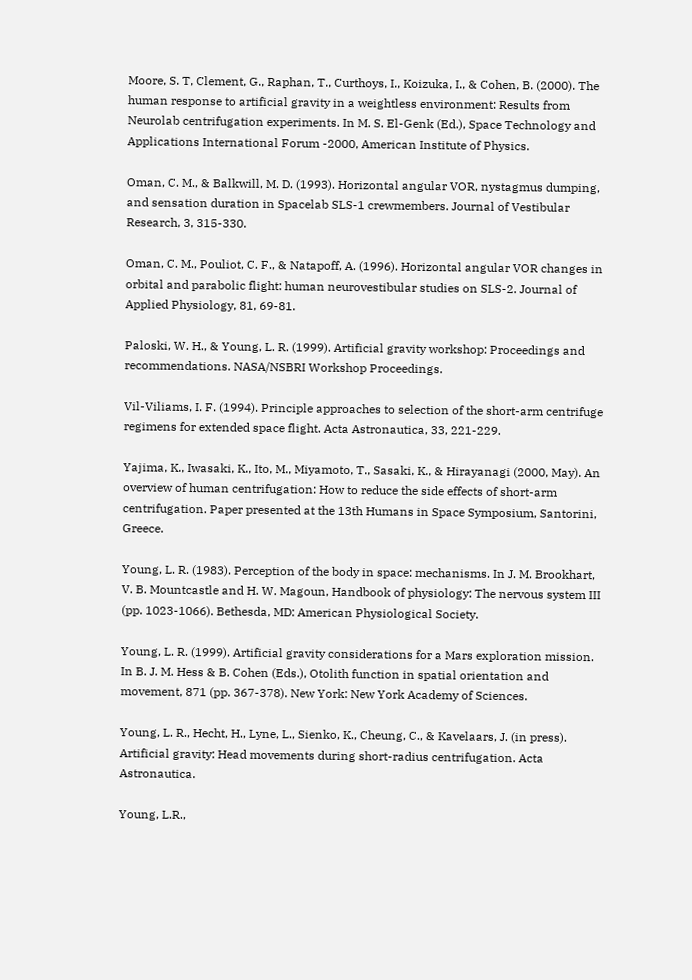Moore, S. T, Clement, G., Raphan, T., Curthoys, I., Koizuka, I., & Cohen, B. (2000). The human response to artificial gravity in a weightless environment: Results from Neurolab centrifugation experiments. In M. S. El-Genk (Ed.), Space Technology and Applications International Forum -2000, American Institute of Physics.

Oman, C. M., & Balkwill, M. D. (1993). Horizontal angular VOR, nystagmus dumping, and sensation duration in Spacelab SLS-1 crewmembers. Journal of Vestibular Research, 3, 315-330.

Oman, C. M., Pouliot, C. F., & Natapoff, A. (1996). Horizontal angular VOR changes in orbital and parabolic flight: human neurovestibular studies on SLS-2. Journal of Applied Physiology, 81, 69-81.

Paloski, W. H., & Young, L. R. (1999). Artificial gravity workshop: Proceedings and recommendations. NASA/NSBRI Workshop Proceedings.

Vil-Viliams, I. F. (1994). Principle approaches to selection of the short-arm centrifuge regimens for extended space flight. Acta Astronautica, 33, 221-229.

Yajima, K., Iwasaki, K., Ito, M., Miyamoto, T., Sasaki, K., & Hirayanagi (2000, May). An overview of human centrifugation: How to reduce the side effects of short-arm centrifugation. Paper presented at the 13th Humans in Space Symposium, Santorini, Greece.

Young, L. R. (1983). Perception of the body in space: mechanisms. In J. M. Brookhart, V. B. Mountcastle and H. W. Magoun, Handbook of physiology: The nervous system III (pp. 1023-1066). Bethesda, MD: American Physiological Society.

Young, L. R. (1999). Artificial gravity considerations for a Mars exploration mission. In B. J. M. Hess & B. Cohen (Eds.), Otolith function in spatial orientation and movement, 871 (pp. 367-378). New York: New York Academy of Sciences.

Young, L. R., Hecht, H., Lyne, L., Sienko, K., Cheung, C., & Kavelaars, J. (in press). Artificial gravity: Head movements during short-radius centrifugation. Acta Astronautica.

Young, L.R.,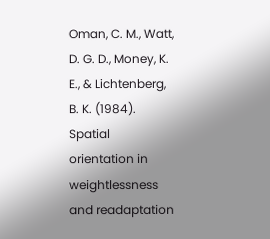Oman, C. M., Watt, D. G. D., Money, K. E., & Lichtenberg, B. K. (1984). Spatial orientation in weightlessness and readaptation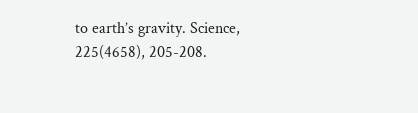to earth’s gravity. Science, 225(4658), 205-208.